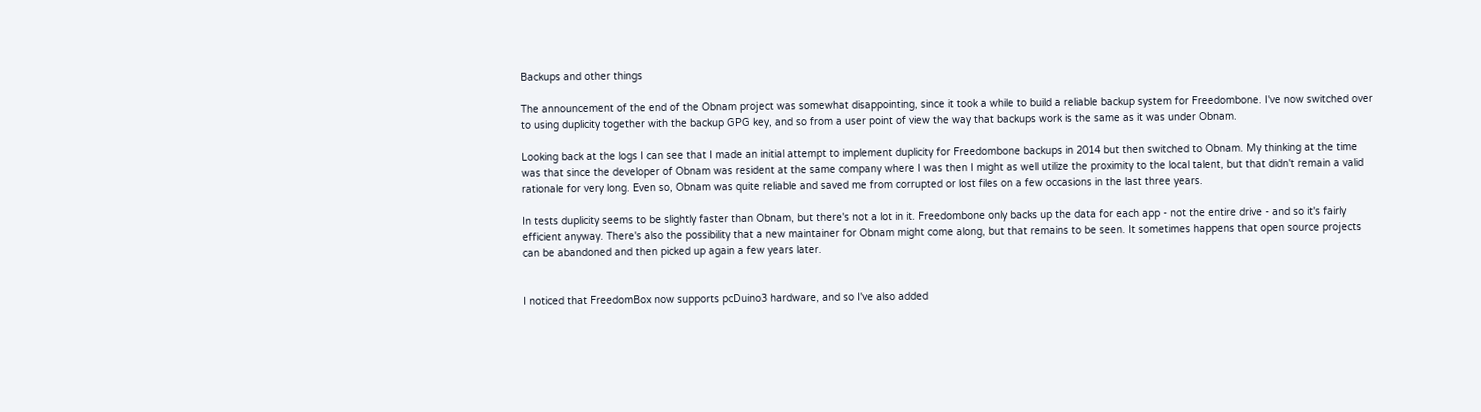Backups and other things

The announcement of the end of the Obnam project was somewhat disappointing, since it took a while to build a reliable backup system for Freedombone. I've now switched over to using duplicity together with the backup GPG key, and so from a user point of view the way that backups work is the same as it was under Obnam.

Looking back at the logs I can see that I made an initial attempt to implement duplicity for Freedombone backups in 2014 but then switched to Obnam. My thinking at the time was that since the developer of Obnam was resident at the same company where I was then I might as well utilize the proximity to the local talent, but that didn't remain a valid rationale for very long. Even so, Obnam was quite reliable and saved me from corrupted or lost files on a few occasions in the last three years.

In tests duplicity seems to be slightly faster than Obnam, but there's not a lot in it. Freedombone only backs up the data for each app - not the entire drive - and so it's fairly efficient anyway. There's also the possibility that a new maintainer for Obnam might come along, but that remains to be seen. It sometimes happens that open source projects can be abandoned and then picked up again a few years later.


I noticed that FreedomBox now supports pcDuino3 hardware, and so I've also added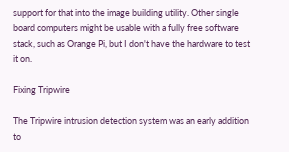support for that into the image building utility. Other single board computers might be usable with a fully free software stack, such as Orange Pi, but I don't have the hardware to test it on.

Fixing Tripwire

The Tripwire intrusion detection system was an early addition to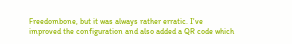Freedombone, but it was always rather erratic. I've improved the configuration and also added a QR code which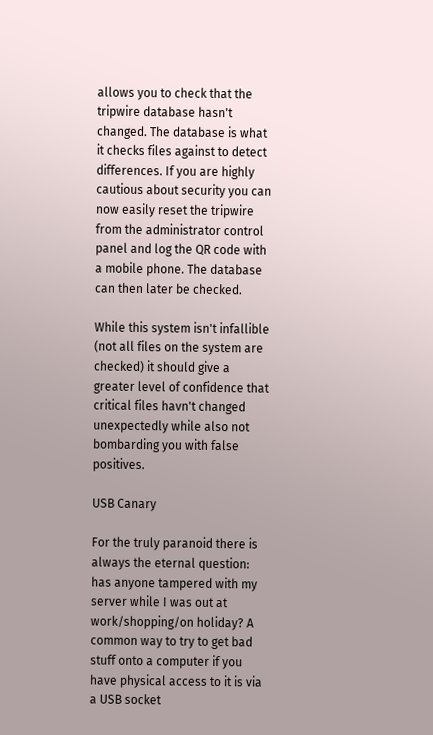allows you to check that the tripwire database hasn't changed. The database is what it checks files against to detect differences. If you are highly cautious about security you can now easily reset the tripwire from the administrator control panel and log the QR code with a mobile phone. The database can then later be checked.

While this system isn't infallible (not all files on the system are checked) it should give a greater level of confidence that critical files havn't changed unexpectedly while also not bombarding you with false positives.

USB Canary

For the truly paranoid there is always the eternal question: has anyone tampered with my server while I was out at work/shopping/on holiday? A common way to try to get bad stuff onto a computer if you have physical access to it is via a USB socket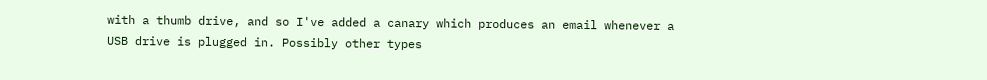with a thumb drive, and so I've added a canary which produces an email whenever a USB drive is plugged in. Possibly other types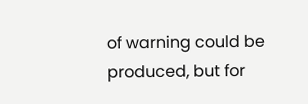of warning could be produced, but for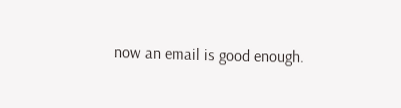now an email is good enough.